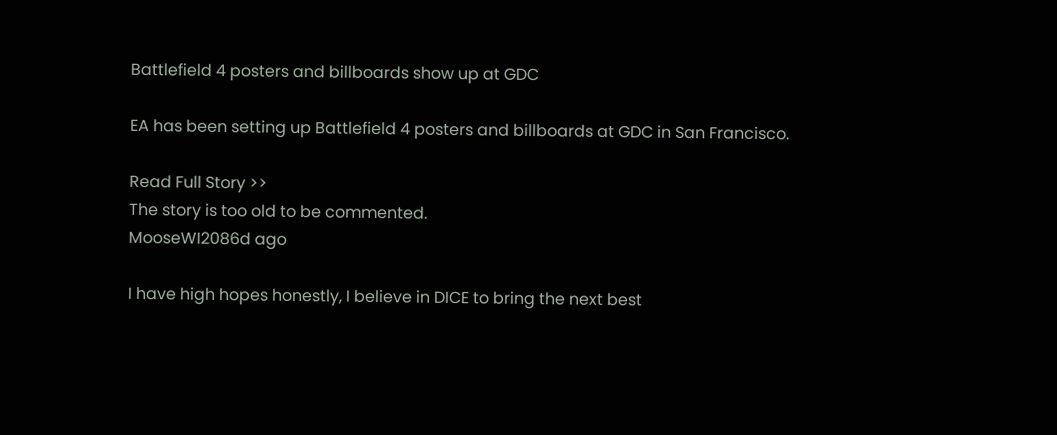Battlefield 4 posters and billboards show up at GDC

EA has been setting up Battlefield 4 posters and billboards at GDC in San Francisco.

Read Full Story >>
The story is too old to be commented.
MooseWI2086d ago

I have high hopes honestly, I believe in DICE to bring the next best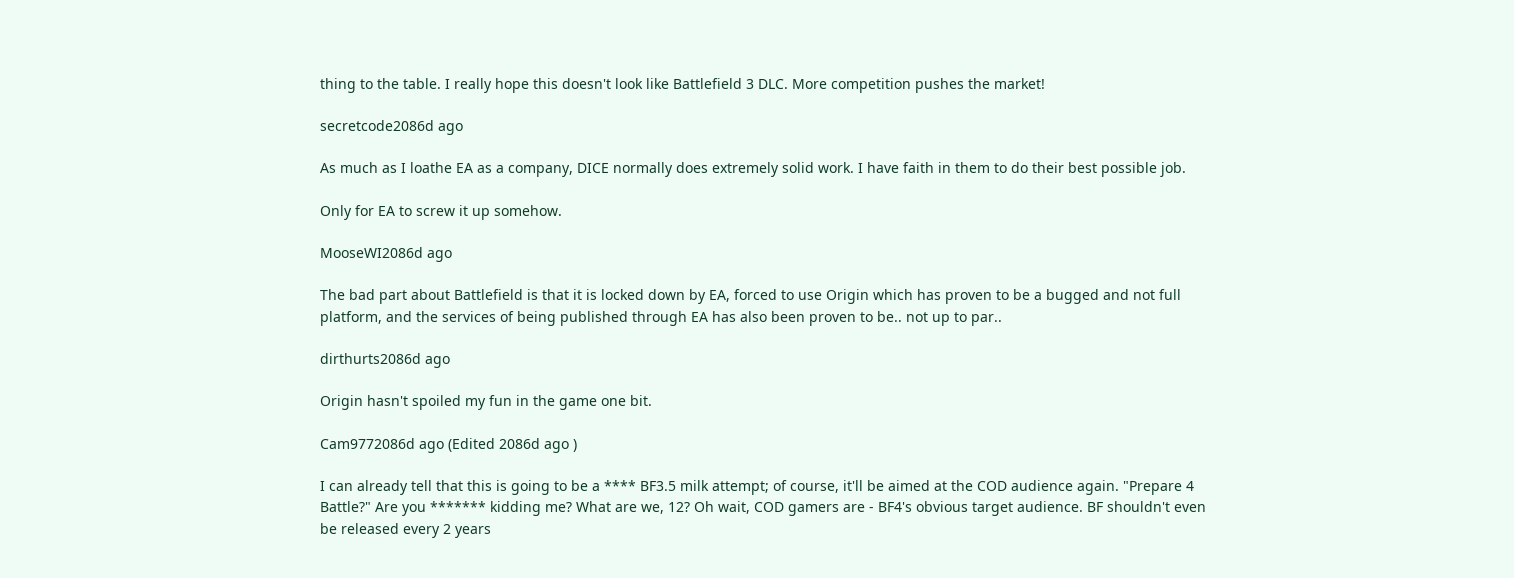thing to the table. I really hope this doesn't look like Battlefield 3 DLC. More competition pushes the market!

secretcode2086d ago

As much as I loathe EA as a company, DICE normally does extremely solid work. I have faith in them to do their best possible job.

Only for EA to screw it up somehow.

MooseWI2086d ago

The bad part about Battlefield is that it is locked down by EA, forced to use Origin which has proven to be a bugged and not full platform, and the services of being published through EA has also been proven to be.. not up to par..

dirthurts2086d ago

Origin hasn't spoiled my fun in the game one bit.

Cam9772086d ago (Edited 2086d ago )

I can already tell that this is going to be a **** BF3.5 milk attempt; of course, it'll be aimed at the COD audience again. "Prepare 4 Battle?" Are you ******* kidding me? What are we, 12? Oh wait, COD gamers are - BF4's obvious target audience. BF shouldn't even be released every 2 years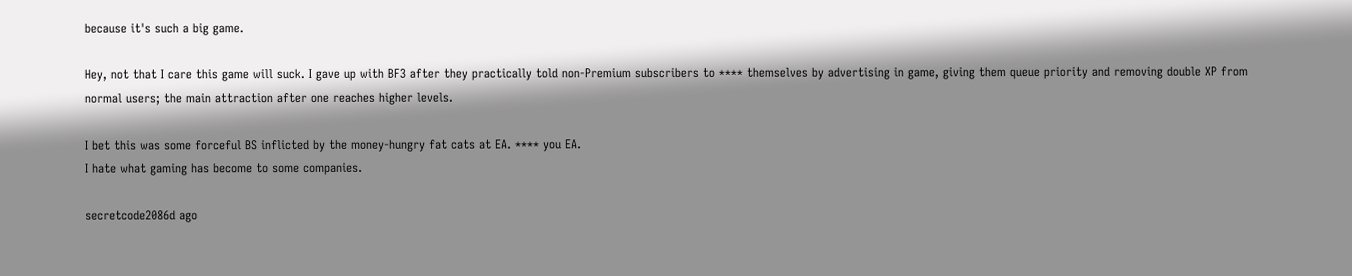because it's such a big game.

Hey, not that I care this game will suck. I gave up with BF3 after they practically told non-Premium subscribers to **** themselves by advertising in game, giving them queue priority and removing double XP from normal users; the main attraction after one reaches higher levels.

I bet this was some forceful BS inflicted by the money-hungry fat cats at EA. **** you EA.
I hate what gaming has become to some companies.

secretcode2086d ago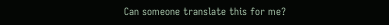Can someone translate this for me?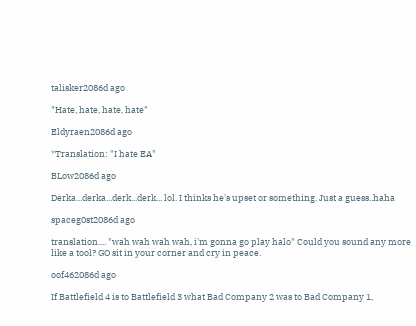talisker2086d ago

"Hate, hate, hate, hate"

Eldyraen2086d ago

*Translation: "I hate EA"

BLow2086d ago

Derka...derka...derk...derk... lol. I thinks he's upset or something. Just a guess..haha

spaceg0st2086d ago

translation.... "wah wah wah wah, i'm gonna go play halo" Could you sound any more like a tool? GO sit in your corner and cry in peace.

oof462086d ago

If Battlefield 4 is to Battlefield 3 what Bad Company 2 was to Bad Company 1,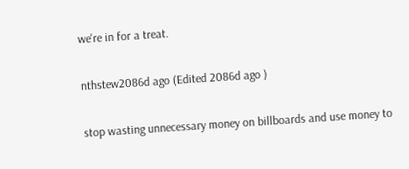we're in for a treat.

nthstew2086d ago (Edited 2086d ago )

stop wasting unnecessary money on billboards and use money to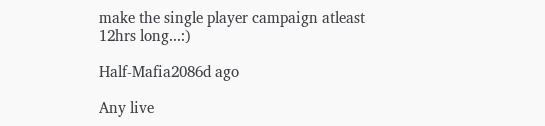make the single player campaign atleast 12hrs long...:)

Half-Mafia2086d ago

Any live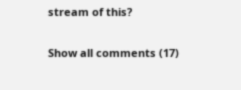stream of this?

Show all comments (17)